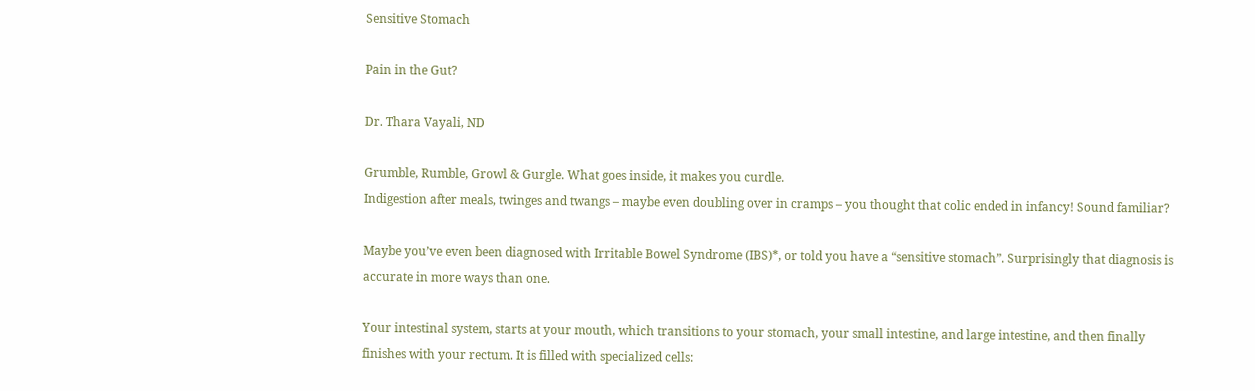Sensitive Stomach

Pain in the Gut?

Dr. Thara Vayali, ND

Grumble, Rumble, Growl & Gurgle. What goes inside, it makes you curdle.
Indigestion after meals, twinges and twangs – maybe even doubling over in cramps – you thought that colic ended in infancy! Sound familiar?

Maybe you’ve even been diagnosed with Irritable Bowel Syndrome (IBS)*, or told you have a “sensitive stomach”. Surprisingly that diagnosis is accurate in more ways than one.

Your intestinal system, starts at your mouth, which transitions to your stomach, your small intestine, and large intestine, and then finally finishes with your rectum. It is filled with specialized cells: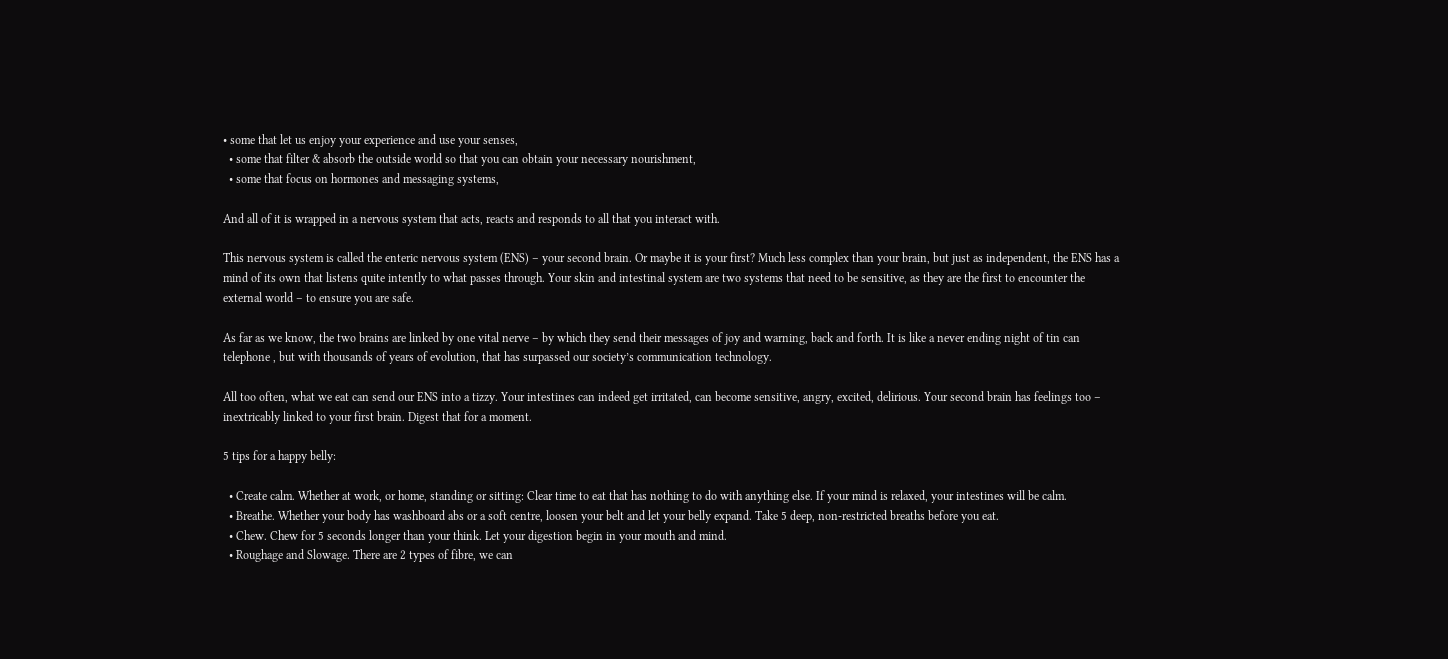• some that let us enjoy your experience and use your senses,
  • some that filter & absorb the outside world so that you can obtain your necessary nourishment,
  • some that focus on hormones and messaging systems,

And all of it is wrapped in a nervous system that acts, reacts and responds to all that you interact with.

This nervous system is called the enteric nervous system (ENS) – your second brain. Or maybe it is your first? Much less complex than your brain, but just as independent, the ENS has a mind of its own that listens quite intently to what passes through. Your skin and intestinal system are two systems that need to be sensitive, as they are the first to encounter the external world – to ensure you are safe.

As far as we know, the two brains are linked by one vital nerve – by which they send their messages of joy and warning, back and forth. It is like a never ending night of tin can telephone , but with thousands of years of evolution, that has surpassed our society’s communication technology.

All too often, what we eat can send our ENS into a tizzy. Your intestines can indeed get irritated, can become sensitive, angry, excited, delirious. Your second brain has feelings too – inextricably linked to your first brain. Digest that for a moment.

5 tips for a happy belly:

  • Create calm. Whether at work, or home, standing or sitting: Clear time to eat that has nothing to do with anything else. If your mind is relaxed, your intestines will be calm.
  • Breathe. Whether your body has washboard abs or a soft centre, loosen your belt and let your belly expand. Take 5 deep, non-restricted breaths before you eat.
  • Chew. Chew for 5 seconds longer than your think. Let your digestion begin in your mouth and mind.
  • Roughage and Slowage. There are 2 types of fibre, we can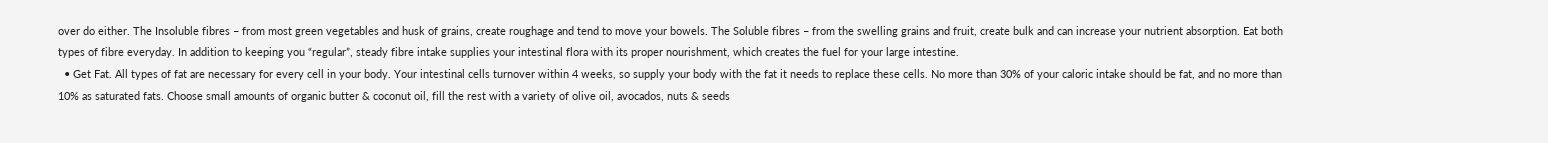over do either. The Insoluble fibres – from most green vegetables and husk of grains, create roughage and tend to move your bowels. The Soluble fibres – from the swelling grains and fruit, create bulk and can increase your nutrient absorption. Eat both types of fibre everyday. In addition to keeping you “regular”, steady fibre intake supplies your intestinal flora with its proper nourishment, which creates the fuel for your large intestine.
  • Get Fat. All types of fat are necessary for every cell in your body. Your intestinal cells turnover within 4 weeks, so supply your body with the fat it needs to replace these cells. No more than 30% of your caloric intake should be fat, and no more than 10% as saturated fats. Choose small amounts of organic butter & coconut oil, fill the rest with a variety of olive oil, avocados, nuts & seeds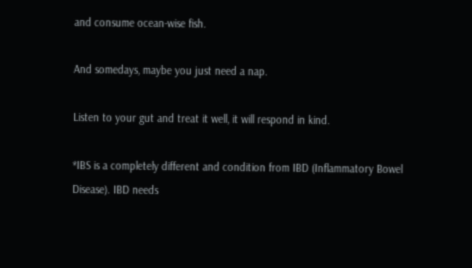and consume ocean-wise fish.

And somedays, maybe you just need a nap.

Listen to your gut and treat it well, it will respond in kind.

*IBS is a completely different and condition from IBD (Inflammatory Bowel Disease). IBD needs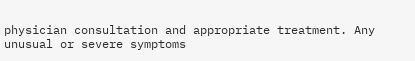physician consultation and appropriate treatment. Any unusual or severe symptoms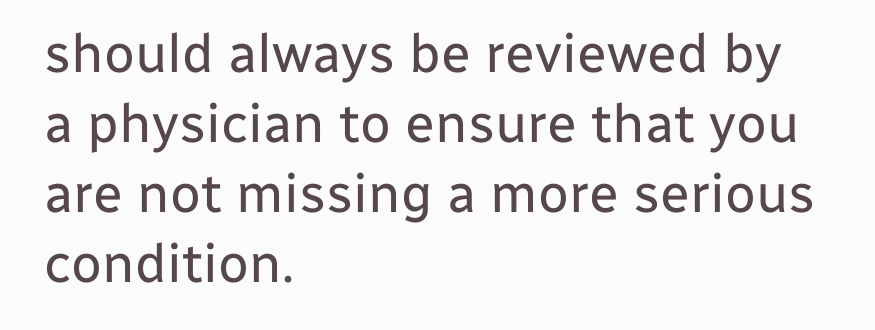should always be reviewed by a physician to ensure that you are not missing a more serious condition.